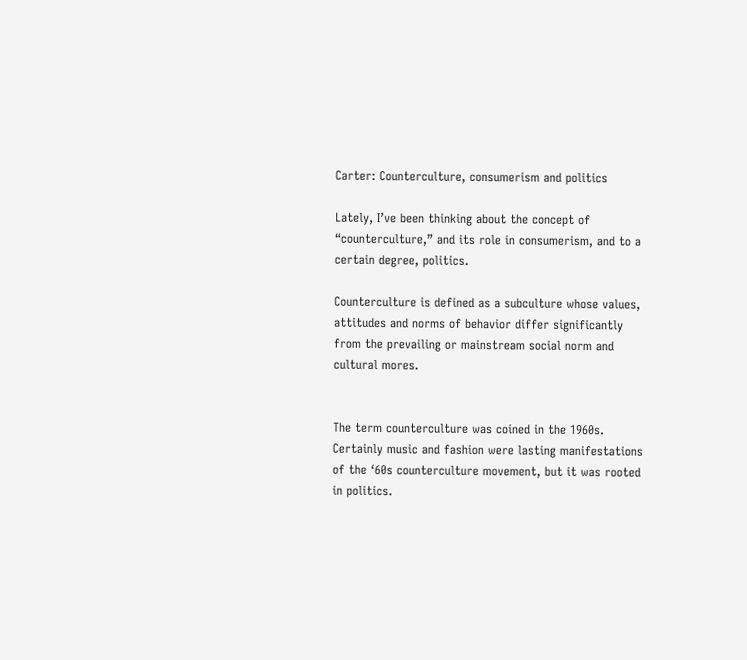Carter: Counterculture, consumerism and politics

Lately, I’ve been thinking about the concept of “counterculture,” and its role in consumerism, and to a certain degree, politics.

Counterculture is defined as a subculture whose values, attitudes and norms of behavior differ significantly from the prevailing or mainstream social norm and cultural mores.


The term counterculture was coined in the 1960s. Certainly music and fashion were lasting manifestations of the ‘60s counterculture movement, but it was rooted in politics.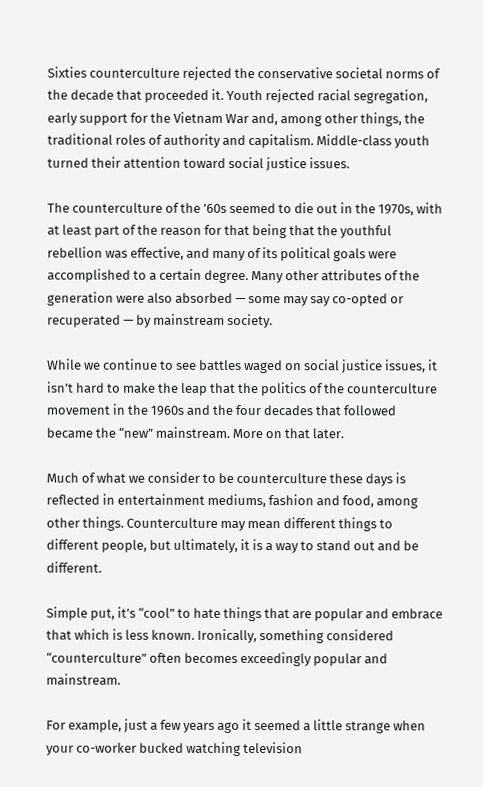Sixties counterculture rejected the conservative societal norms of the decade that proceeded it. Youth rejected racial segregation, early support for the Vietnam War and, among other things, the traditional roles of authority and capitalism. Middle-class youth turned their attention toward social justice issues.

The counterculture of the ’60s seemed to die out in the 1970s, with at least part of the reason for that being that the youthful rebellion was effective, and many of its political goals were accomplished to a certain degree. Many other attributes of the generation were also absorbed — some may say co-opted or recuperated — by mainstream society.

While we continue to see battles waged on social justice issues, it isn’t hard to make the leap that the politics of the counterculture movement in the 1960s and the four decades that followed became the “new” mainstream. More on that later.

Much of what we consider to be counterculture these days is reflected in entertainment mediums, fashion and food, among other things. Counterculture may mean different things to different people, but ultimately, it is a way to stand out and be different.

Simple put, it’s “cool” to hate things that are popular and embrace that which is less known. Ironically, something considered “counterculture” often becomes exceedingly popular and mainstream.

For example, just a few years ago it seemed a little strange when your co-worker bucked watching television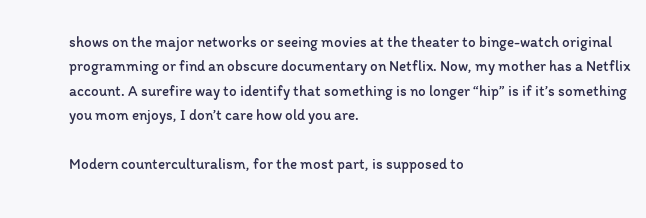shows on the major networks or seeing movies at the theater to binge-watch original programming or find an obscure documentary on Netflix. Now, my mother has a Netflix account. A surefire way to identify that something is no longer “hip” is if it’s something you mom enjoys, I don’t care how old you are.

Modern counterculturalism, for the most part, is supposed to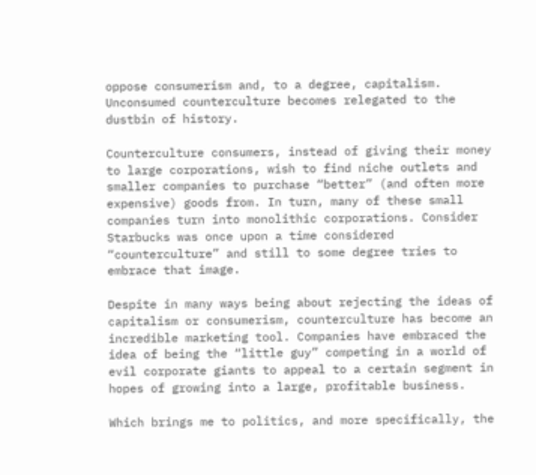oppose consumerism and, to a degree, capitalism. Unconsumed counterculture becomes relegated to the dustbin of history.

Counterculture consumers, instead of giving their money to large corporations, wish to find niche outlets and smaller companies to purchase “better” (and often more expensive) goods from. In turn, many of these small companies turn into monolithic corporations. Consider Starbucks was once upon a time considered “counterculture” and still to some degree tries to embrace that image.

Despite in many ways being about rejecting the ideas of capitalism or consumerism, counterculture has become an incredible marketing tool. Companies have embraced the idea of being the “little guy” competing in a world of evil corporate giants to appeal to a certain segment in hopes of growing into a large, profitable business.

Which brings me to politics, and more specifically, the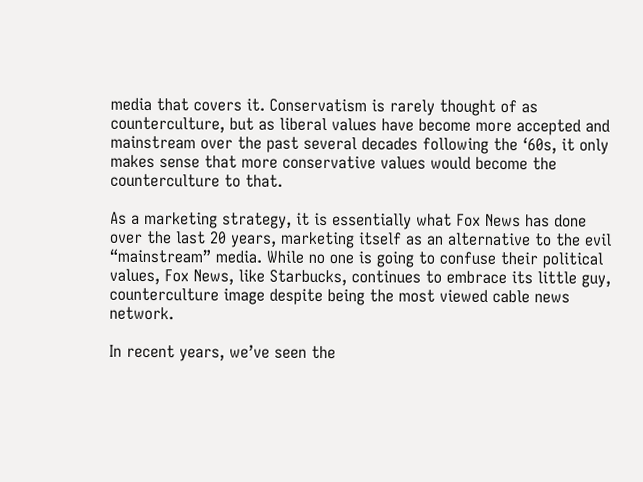media that covers it. Conservatism is rarely thought of as counterculture, but as liberal values have become more accepted and mainstream over the past several decades following the ‘60s, it only makes sense that more conservative values would become the counterculture to that.

As a marketing strategy, it is essentially what Fox News has done over the last 20 years, marketing itself as an alternative to the evil “mainstream” media. While no one is going to confuse their political values, Fox News, like Starbucks, continues to embrace its little guy, counterculture image despite being the most viewed cable news network.

In recent years, we’ve seen the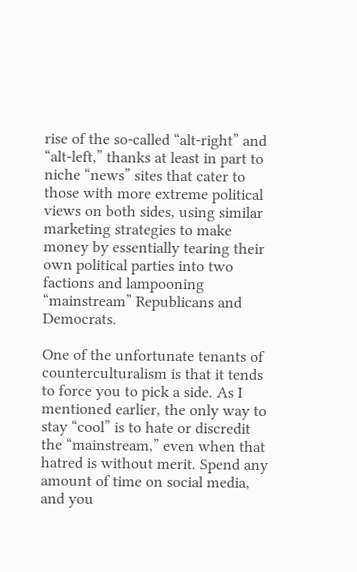rise of the so-called “alt-right” and “alt-left,” thanks at least in part to niche “news” sites that cater to those with more extreme political views on both sides, using similar marketing strategies to make money by essentially tearing their own political parties into two factions and lampooning “mainstream” Republicans and Democrats.

One of the unfortunate tenants of counterculturalism is that it tends to force you to pick a side. As I mentioned earlier, the only way to stay “cool” is to hate or discredit the “mainstream,” even when that hatred is without merit. Spend any amount of time on social media, and you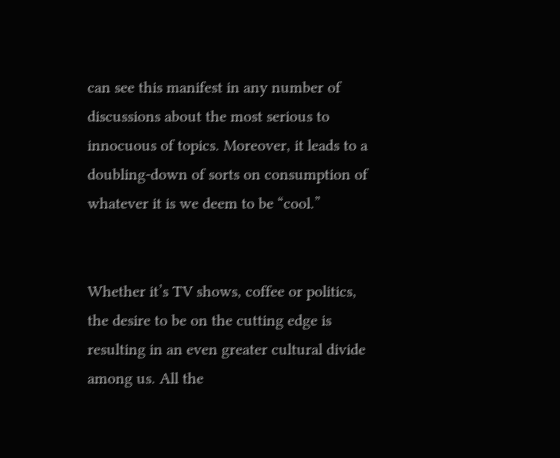can see this manifest in any number of discussions about the most serious to innocuous of topics. Moreover, it leads to a doubling-down of sorts on consumption of whatever it is we deem to be “cool.”


Whether it’s TV shows, coffee or politics, the desire to be on the cutting edge is resulting in an even greater cultural divide among us. All the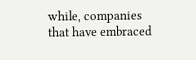while, companies that have embraced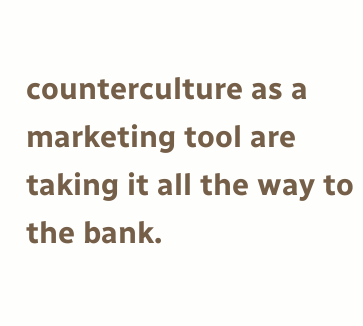counterculture as a marketing tool are taking it all the way to the bank.